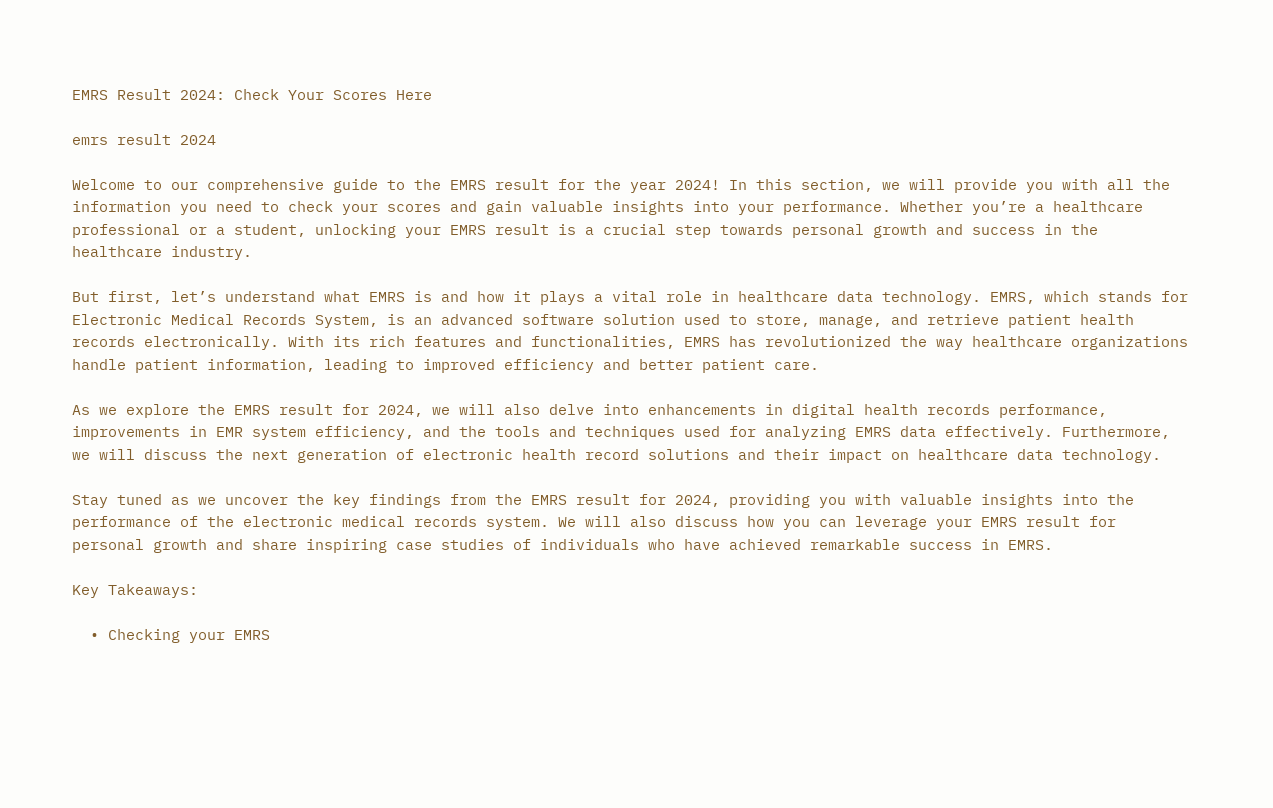EMRS Result 2024: Check Your Scores Here

emrs result 2024

Welcome to our comprehensive guide to the EMRS result for the year 2024! In this section, we will provide you with all the information you need to check your scores and gain valuable insights into your performance. Whether you’re a healthcare professional or a student, unlocking your EMRS result is a crucial step towards personal growth and success in the healthcare industry.

But first, let’s understand what EMRS is and how it plays a vital role in healthcare data technology. EMRS, which stands for Electronic Medical Records System, is an advanced software solution used to store, manage, and retrieve patient health records electronically. With its rich features and functionalities, EMRS has revolutionized the way healthcare organizations handle patient information, leading to improved efficiency and better patient care.

As we explore the EMRS result for 2024, we will also delve into enhancements in digital health records performance, improvements in EMR system efficiency, and the tools and techniques used for analyzing EMRS data effectively. Furthermore, we will discuss the next generation of electronic health record solutions and their impact on healthcare data technology.

Stay tuned as we uncover the key findings from the EMRS result for 2024, providing you with valuable insights into the performance of the electronic medical records system. We will also discuss how you can leverage your EMRS result for personal growth and share inspiring case studies of individuals who have achieved remarkable success in EMRS.

Key Takeaways:

  • Checking your EMRS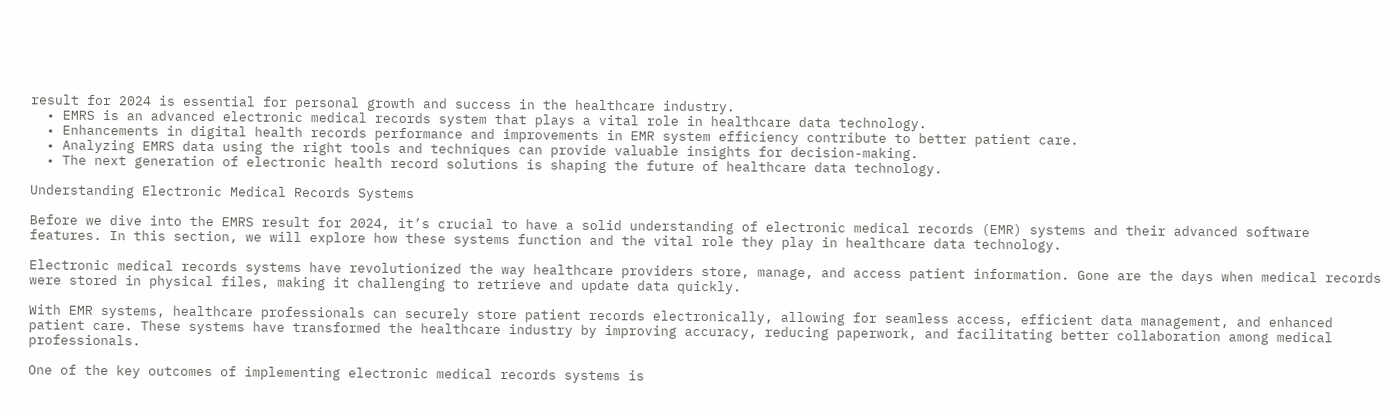result for 2024 is essential for personal growth and success in the healthcare industry.
  • EMRS is an advanced electronic medical records system that plays a vital role in healthcare data technology.
  • Enhancements in digital health records performance and improvements in EMR system efficiency contribute to better patient care.
  • Analyzing EMRS data using the right tools and techniques can provide valuable insights for decision-making.
  • The next generation of electronic health record solutions is shaping the future of healthcare data technology.

Understanding Electronic Medical Records Systems

Before we dive into the EMRS result for 2024, it’s crucial to have a solid understanding of electronic medical records (EMR) systems and their advanced software features. In this section, we will explore how these systems function and the vital role they play in healthcare data technology.

Electronic medical records systems have revolutionized the way healthcare providers store, manage, and access patient information. Gone are the days when medical records were stored in physical files, making it challenging to retrieve and update data quickly.

With EMR systems, healthcare professionals can securely store patient records electronically, allowing for seamless access, efficient data management, and enhanced patient care. These systems have transformed the healthcare industry by improving accuracy, reducing paperwork, and facilitating better collaboration among medical professionals.

One of the key outcomes of implementing electronic medical records systems is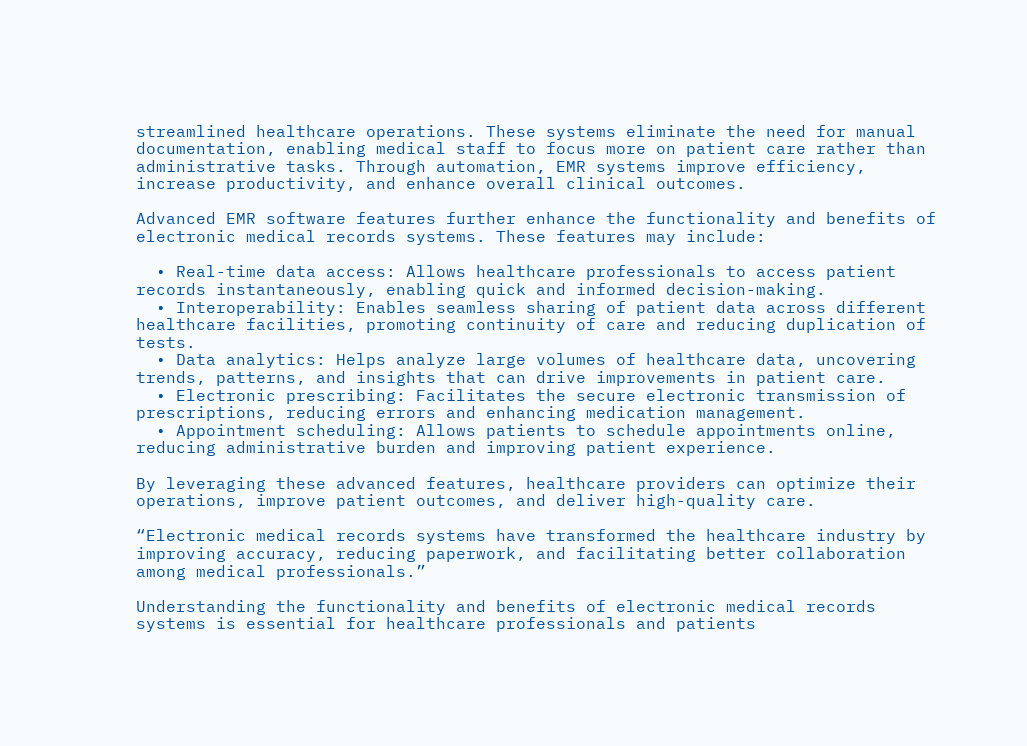streamlined healthcare operations. These systems eliminate the need for manual documentation, enabling medical staff to focus more on patient care rather than administrative tasks. Through automation, EMR systems improve efficiency, increase productivity, and enhance overall clinical outcomes.

Advanced EMR software features further enhance the functionality and benefits of electronic medical records systems. These features may include:

  • Real-time data access: Allows healthcare professionals to access patient records instantaneously, enabling quick and informed decision-making.
  • Interoperability: Enables seamless sharing of patient data across different healthcare facilities, promoting continuity of care and reducing duplication of tests.
  • Data analytics: Helps analyze large volumes of healthcare data, uncovering trends, patterns, and insights that can drive improvements in patient care.
  • Electronic prescribing: Facilitates the secure electronic transmission of prescriptions, reducing errors and enhancing medication management.
  • Appointment scheduling: Allows patients to schedule appointments online, reducing administrative burden and improving patient experience.

By leveraging these advanced features, healthcare providers can optimize their operations, improve patient outcomes, and deliver high-quality care.

“Electronic medical records systems have transformed the healthcare industry by improving accuracy, reducing paperwork, and facilitating better collaboration among medical professionals.”

Understanding the functionality and benefits of electronic medical records systems is essential for healthcare professionals and patients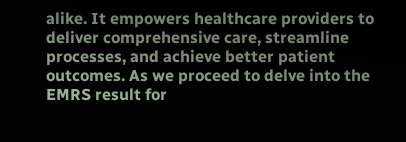alike. It empowers healthcare providers to deliver comprehensive care, streamline processes, and achieve better patient outcomes. As we proceed to delve into the EMRS result for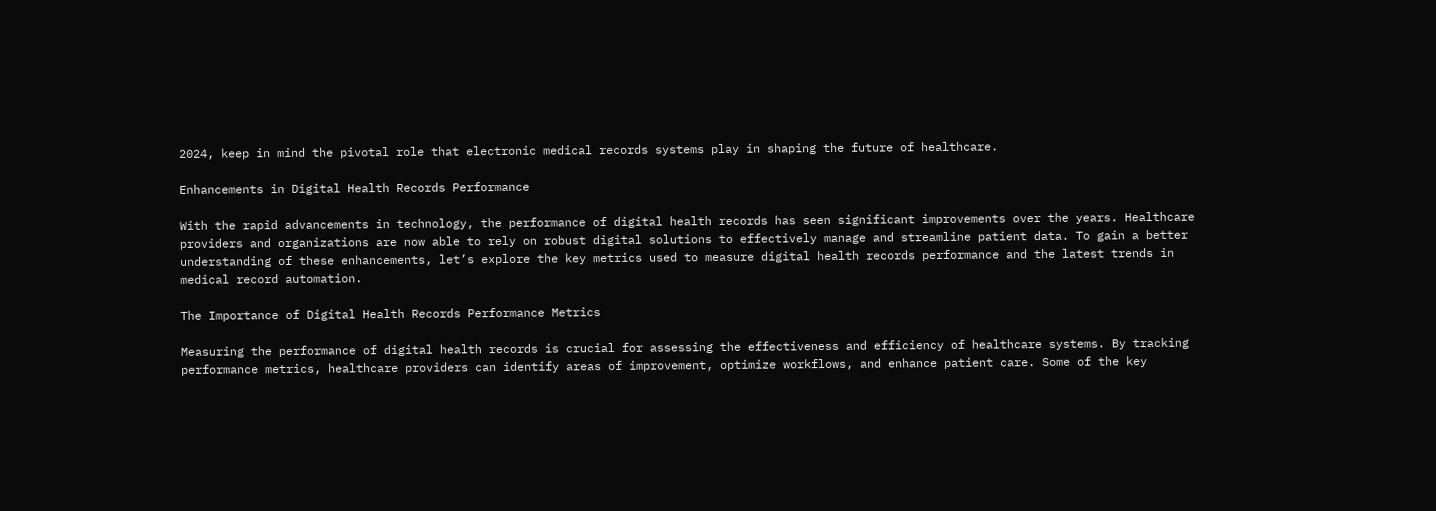2024, keep in mind the pivotal role that electronic medical records systems play in shaping the future of healthcare.

Enhancements in Digital Health Records Performance

With the rapid advancements in technology, the performance of digital health records has seen significant improvements over the years. Healthcare providers and organizations are now able to rely on robust digital solutions to effectively manage and streamline patient data. To gain a better understanding of these enhancements, let’s explore the key metrics used to measure digital health records performance and the latest trends in medical record automation.

The Importance of Digital Health Records Performance Metrics

Measuring the performance of digital health records is crucial for assessing the effectiveness and efficiency of healthcare systems. By tracking performance metrics, healthcare providers can identify areas of improvement, optimize workflows, and enhance patient care. Some of the key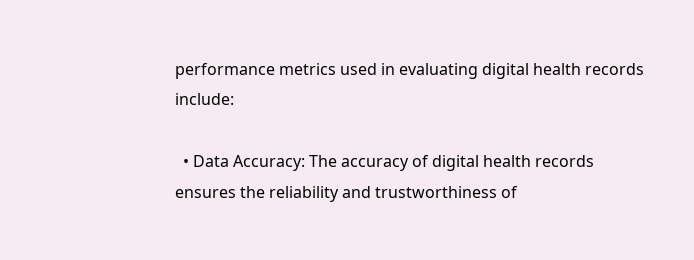performance metrics used in evaluating digital health records include:

  • Data Accuracy: The accuracy of digital health records ensures the reliability and trustworthiness of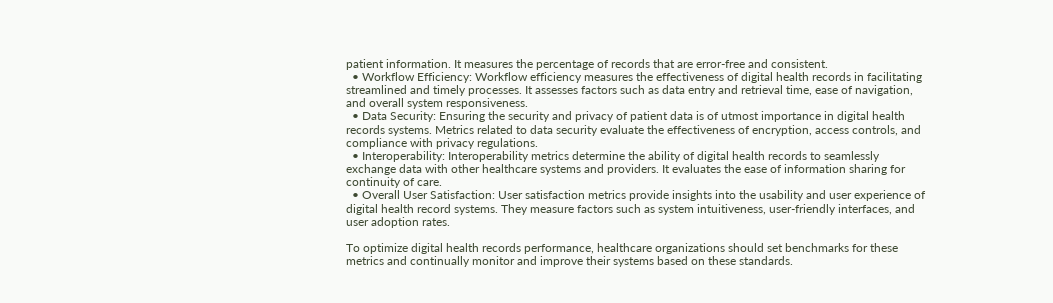patient information. It measures the percentage of records that are error-free and consistent.
  • Workflow Efficiency: Workflow efficiency measures the effectiveness of digital health records in facilitating streamlined and timely processes. It assesses factors such as data entry and retrieval time, ease of navigation, and overall system responsiveness.
  • Data Security: Ensuring the security and privacy of patient data is of utmost importance in digital health records systems. Metrics related to data security evaluate the effectiveness of encryption, access controls, and compliance with privacy regulations.
  • Interoperability: Interoperability metrics determine the ability of digital health records to seamlessly exchange data with other healthcare systems and providers. It evaluates the ease of information sharing for continuity of care.
  • Overall User Satisfaction: User satisfaction metrics provide insights into the usability and user experience of digital health record systems. They measure factors such as system intuitiveness, user-friendly interfaces, and user adoption rates.

To optimize digital health records performance, healthcare organizations should set benchmarks for these metrics and continually monitor and improve their systems based on these standards.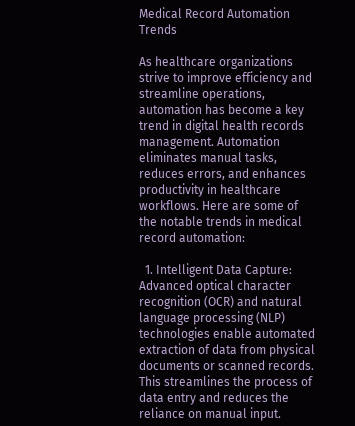Medical Record Automation Trends

As healthcare organizations strive to improve efficiency and streamline operations, automation has become a key trend in digital health records management. Automation eliminates manual tasks, reduces errors, and enhances productivity in healthcare workflows. Here are some of the notable trends in medical record automation:

  1. Intelligent Data Capture: Advanced optical character recognition (OCR) and natural language processing (NLP) technologies enable automated extraction of data from physical documents or scanned records. This streamlines the process of data entry and reduces the reliance on manual input.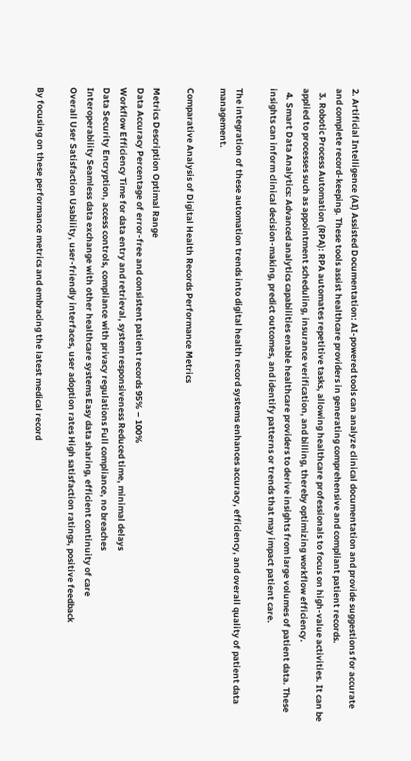2. Artificial Intelligence (AI) Assisted Documentation: AI-powered tools can analyze clinical documentation and provide suggestions for accurate and complete record-keeping. These tools assist healthcare providers in generating comprehensive and compliant patient records.
  3. Robotic Process Automation (RPA): RPA automates repetitive tasks, allowing healthcare professionals to focus on high-value activities. It can be applied to processes such as appointment scheduling, insurance verification, and billing, thereby optimizing workflow efficiency.
  4. Smart Data Analytics: Advanced analytics capabilities enable healthcare providers to derive insights from large volumes of patient data. These insights can inform clinical decision-making, predict outcomes, and identify patterns or trends that may impact patient care.

The integration of these automation trends into digital health record systems enhances accuracy, efficiency, and overall quality of patient data management.

Comparative Analysis of Digital Health Records Performance Metrics

Metrics Description Optimal Range
Data Accuracy Percentage of error-free and consistent patient records 95% – 100%
Workflow Efficiency Time for data entry and retrieval, system responsiveness Reduced time, minimal delays
Data Security Encryption, access controls, compliance with privacy regulations Full compliance, no breaches
Interoperability Seamless data exchange with other healthcare systems Easy data sharing, efficient continuity of care
Overall User Satisfaction Usability, user-friendly interfaces, user adoption rates High satisfaction ratings, positive feedback

By focusing on these performance metrics and embracing the latest medical record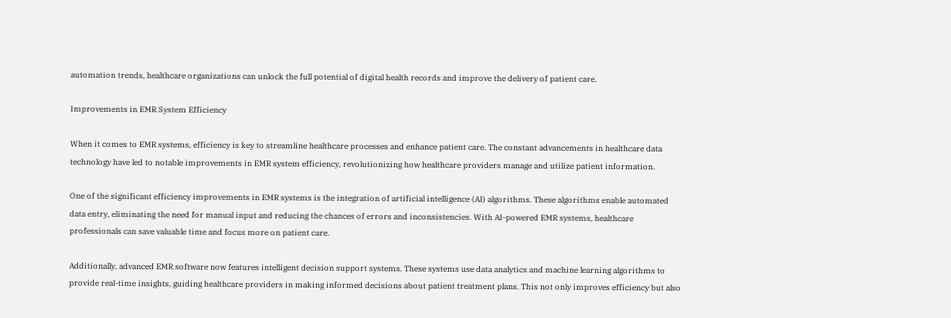automation trends, healthcare organizations can unlock the full potential of digital health records and improve the delivery of patient care.

Improvements in EMR System Efficiency

When it comes to EMR systems, efficiency is key to streamline healthcare processes and enhance patient care. The constant advancements in healthcare data technology have led to notable improvements in EMR system efficiency, revolutionizing how healthcare providers manage and utilize patient information.

One of the significant efficiency improvements in EMR systems is the integration of artificial intelligence (AI) algorithms. These algorithms enable automated data entry, eliminating the need for manual input and reducing the chances of errors and inconsistencies. With AI-powered EMR systems, healthcare professionals can save valuable time and focus more on patient care.

Additionally, advanced EMR software now features intelligent decision support systems. These systems use data analytics and machine learning algorithms to provide real-time insights, guiding healthcare providers in making informed decisions about patient treatment plans. This not only improves efficiency but also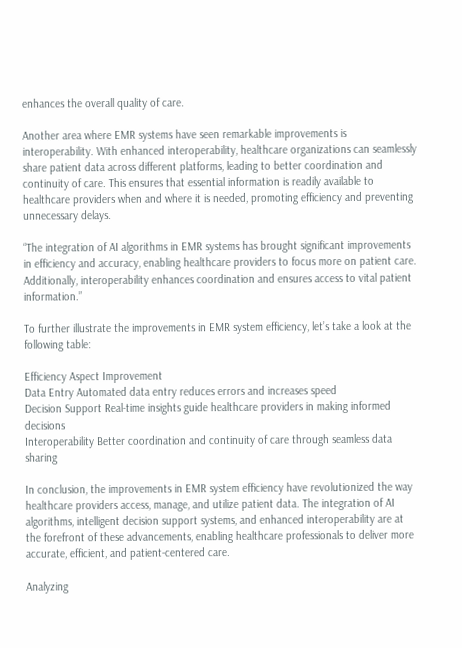enhances the overall quality of care.

Another area where EMR systems have seen remarkable improvements is interoperability. With enhanced interoperability, healthcare organizations can seamlessly share patient data across different platforms, leading to better coordination and continuity of care. This ensures that essential information is readily available to healthcare providers when and where it is needed, promoting efficiency and preventing unnecessary delays.

“The integration of AI algorithms in EMR systems has brought significant improvements in efficiency and accuracy, enabling healthcare providers to focus more on patient care. Additionally, interoperability enhances coordination and ensures access to vital patient information.”

To further illustrate the improvements in EMR system efficiency, let’s take a look at the following table:

Efficiency Aspect Improvement
Data Entry Automated data entry reduces errors and increases speed
Decision Support Real-time insights guide healthcare providers in making informed decisions
Interoperability Better coordination and continuity of care through seamless data sharing

In conclusion, the improvements in EMR system efficiency have revolutionized the way healthcare providers access, manage, and utilize patient data. The integration of AI algorithms, intelligent decision support systems, and enhanced interoperability are at the forefront of these advancements, enabling healthcare professionals to deliver more accurate, efficient, and patient-centered care.

Analyzing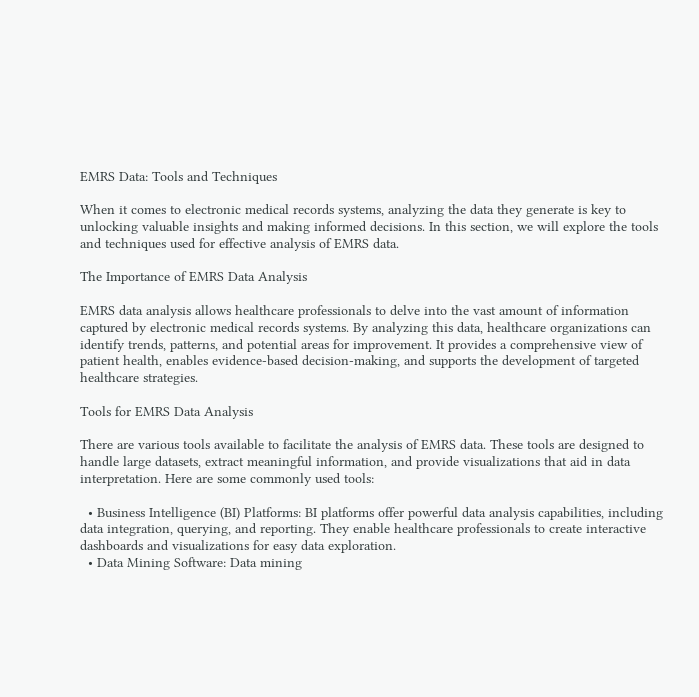EMRS Data: Tools and Techniques

When it comes to electronic medical records systems, analyzing the data they generate is key to unlocking valuable insights and making informed decisions. In this section, we will explore the tools and techniques used for effective analysis of EMRS data.

The Importance of EMRS Data Analysis

EMRS data analysis allows healthcare professionals to delve into the vast amount of information captured by electronic medical records systems. By analyzing this data, healthcare organizations can identify trends, patterns, and potential areas for improvement. It provides a comprehensive view of patient health, enables evidence-based decision-making, and supports the development of targeted healthcare strategies.

Tools for EMRS Data Analysis

There are various tools available to facilitate the analysis of EMRS data. These tools are designed to handle large datasets, extract meaningful information, and provide visualizations that aid in data interpretation. Here are some commonly used tools:

  • Business Intelligence (BI) Platforms: BI platforms offer powerful data analysis capabilities, including data integration, querying, and reporting. They enable healthcare professionals to create interactive dashboards and visualizations for easy data exploration.
  • Data Mining Software: Data mining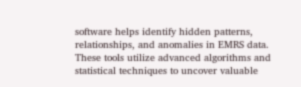software helps identify hidden patterns, relationships, and anomalies in EMRS data. These tools utilize advanced algorithms and statistical techniques to uncover valuable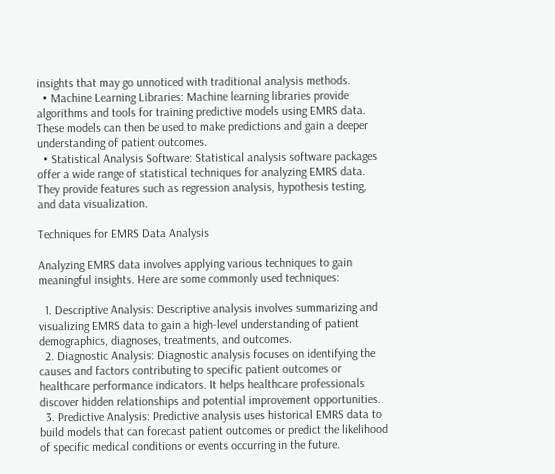insights that may go unnoticed with traditional analysis methods.
  • Machine Learning Libraries: Machine learning libraries provide algorithms and tools for training predictive models using EMRS data. These models can then be used to make predictions and gain a deeper understanding of patient outcomes.
  • Statistical Analysis Software: Statistical analysis software packages offer a wide range of statistical techniques for analyzing EMRS data. They provide features such as regression analysis, hypothesis testing, and data visualization.

Techniques for EMRS Data Analysis

Analyzing EMRS data involves applying various techniques to gain meaningful insights. Here are some commonly used techniques:

  1. Descriptive Analysis: Descriptive analysis involves summarizing and visualizing EMRS data to gain a high-level understanding of patient demographics, diagnoses, treatments, and outcomes.
  2. Diagnostic Analysis: Diagnostic analysis focuses on identifying the causes and factors contributing to specific patient outcomes or healthcare performance indicators. It helps healthcare professionals discover hidden relationships and potential improvement opportunities.
  3. Predictive Analysis: Predictive analysis uses historical EMRS data to build models that can forecast patient outcomes or predict the likelihood of specific medical conditions or events occurring in the future.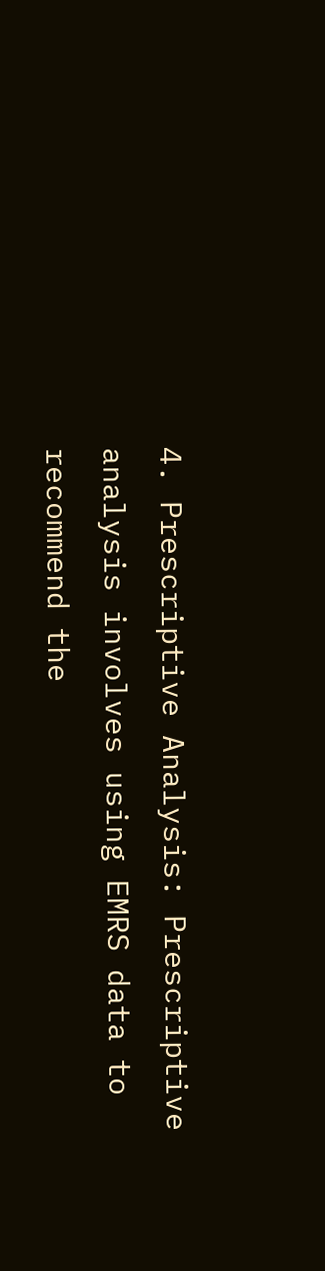4. Prescriptive Analysis: Prescriptive analysis involves using EMRS data to recommend the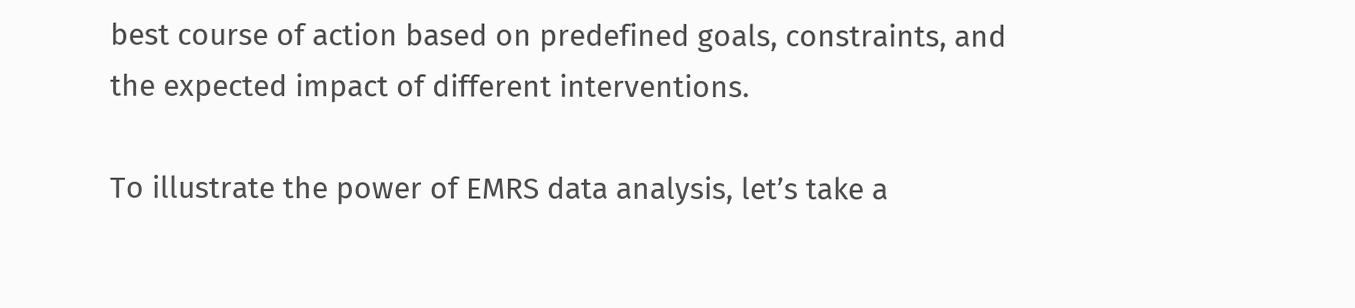best course of action based on predefined goals, constraints, and the expected impact of different interventions.

To illustrate the power of EMRS data analysis, let’s take a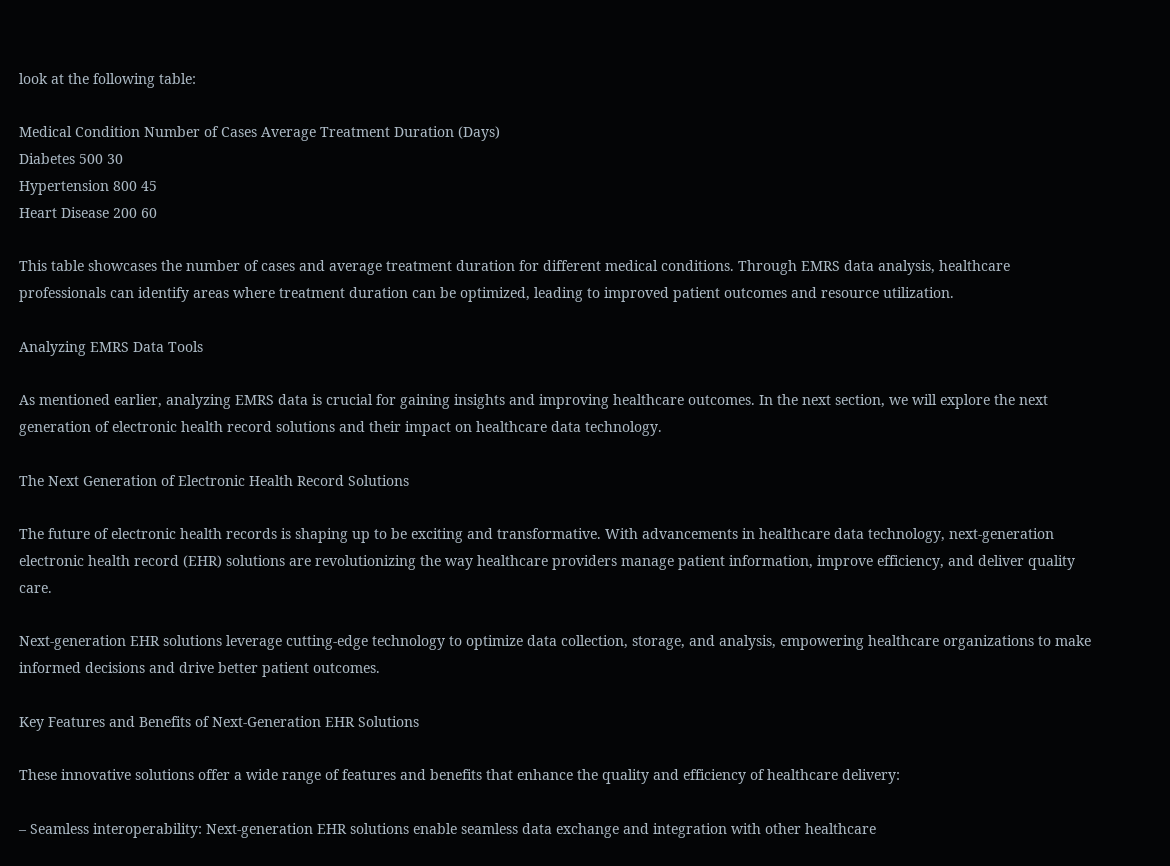look at the following table:

Medical Condition Number of Cases Average Treatment Duration (Days)
Diabetes 500 30
Hypertension 800 45
Heart Disease 200 60

This table showcases the number of cases and average treatment duration for different medical conditions. Through EMRS data analysis, healthcare professionals can identify areas where treatment duration can be optimized, leading to improved patient outcomes and resource utilization.

Analyzing EMRS Data Tools

As mentioned earlier, analyzing EMRS data is crucial for gaining insights and improving healthcare outcomes. In the next section, we will explore the next generation of electronic health record solutions and their impact on healthcare data technology.

The Next Generation of Electronic Health Record Solutions

The future of electronic health records is shaping up to be exciting and transformative. With advancements in healthcare data technology, next-generation electronic health record (EHR) solutions are revolutionizing the way healthcare providers manage patient information, improve efficiency, and deliver quality care.

Next-generation EHR solutions leverage cutting-edge technology to optimize data collection, storage, and analysis, empowering healthcare organizations to make informed decisions and drive better patient outcomes.

Key Features and Benefits of Next-Generation EHR Solutions

These innovative solutions offer a wide range of features and benefits that enhance the quality and efficiency of healthcare delivery:

– Seamless interoperability: Next-generation EHR solutions enable seamless data exchange and integration with other healthcare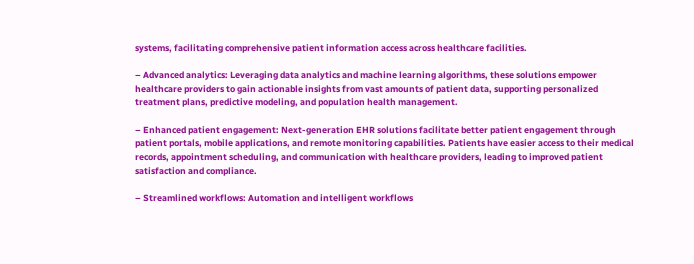systems, facilitating comprehensive patient information access across healthcare facilities.

– Advanced analytics: Leveraging data analytics and machine learning algorithms, these solutions empower healthcare providers to gain actionable insights from vast amounts of patient data, supporting personalized treatment plans, predictive modeling, and population health management.

– Enhanced patient engagement: Next-generation EHR solutions facilitate better patient engagement through patient portals, mobile applications, and remote monitoring capabilities. Patients have easier access to their medical records, appointment scheduling, and communication with healthcare providers, leading to improved patient satisfaction and compliance.

– Streamlined workflows: Automation and intelligent workflows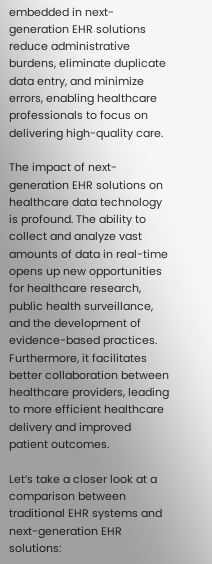embedded in next-generation EHR solutions reduce administrative burdens, eliminate duplicate data entry, and minimize errors, enabling healthcare professionals to focus on delivering high-quality care.

The impact of next-generation EHR solutions on healthcare data technology is profound. The ability to collect and analyze vast amounts of data in real-time opens up new opportunities for healthcare research, public health surveillance, and the development of evidence-based practices. Furthermore, it facilitates better collaboration between healthcare providers, leading to more efficient healthcare delivery and improved patient outcomes.

Let’s take a closer look at a comparison between traditional EHR systems and next-generation EHR solutions: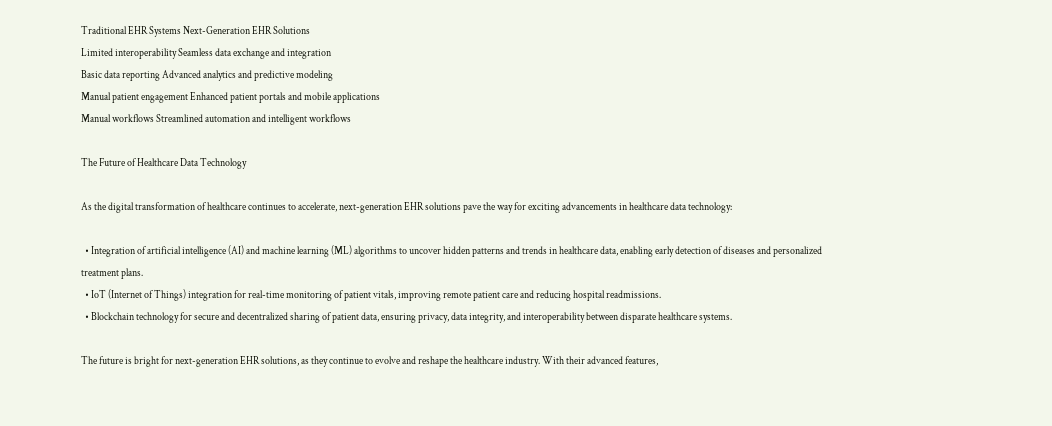Traditional EHR Systems Next-Generation EHR Solutions
Limited interoperability Seamless data exchange and integration
Basic data reporting Advanced analytics and predictive modeling
Manual patient engagement Enhanced patient portals and mobile applications
Manual workflows Streamlined automation and intelligent workflows

The Future of Healthcare Data Technology

As the digital transformation of healthcare continues to accelerate, next-generation EHR solutions pave the way for exciting advancements in healthcare data technology:

  • Integration of artificial intelligence (AI) and machine learning (ML) algorithms to uncover hidden patterns and trends in healthcare data, enabling early detection of diseases and personalized treatment plans.
  • IoT (Internet of Things) integration for real-time monitoring of patient vitals, improving remote patient care and reducing hospital readmissions.
  • Blockchain technology for secure and decentralized sharing of patient data, ensuring privacy, data integrity, and interoperability between disparate healthcare systems.

The future is bright for next-generation EHR solutions, as they continue to evolve and reshape the healthcare industry. With their advanced features,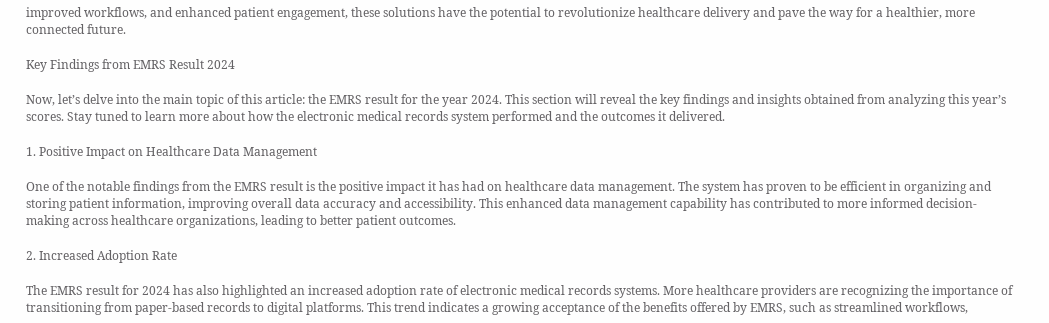improved workflows, and enhanced patient engagement, these solutions have the potential to revolutionize healthcare delivery and pave the way for a healthier, more connected future.

Key Findings from EMRS Result 2024

Now, let’s delve into the main topic of this article: the EMRS result for the year 2024. This section will reveal the key findings and insights obtained from analyzing this year’s scores. Stay tuned to learn more about how the electronic medical records system performed and the outcomes it delivered.

1. Positive Impact on Healthcare Data Management

One of the notable findings from the EMRS result is the positive impact it has had on healthcare data management. The system has proven to be efficient in organizing and storing patient information, improving overall data accuracy and accessibility. This enhanced data management capability has contributed to more informed decision-making across healthcare organizations, leading to better patient outcomes.

2. Increased Adoption Rate

The EMRS result for 2024 has also highlighted an increased adoption rate of electronic medical records systems. More healthcare providers are recognizing the importance of transitioning from paper-based records to digital platforms. This trend indicates a growing acceptance of the benefits offered by EMRS, such as streamlined workflows,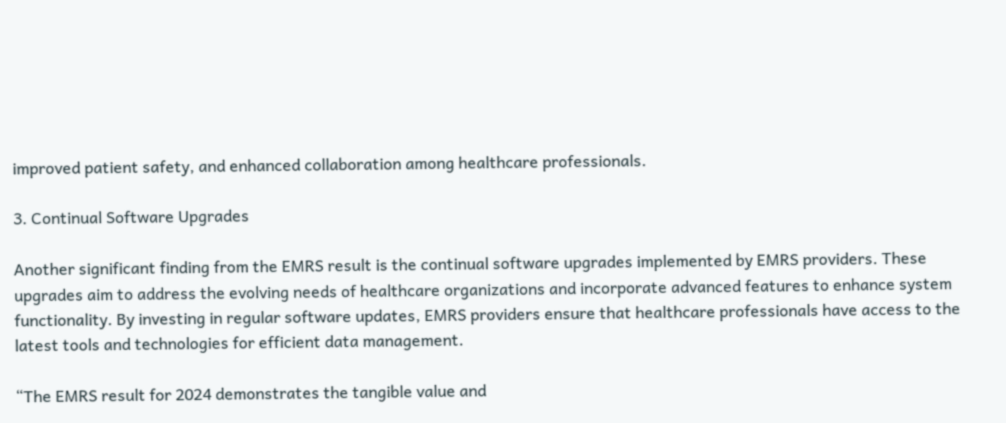improved patient safety, and enhanced collaboration among healthcare professionals.

3. Continual Software Upgrades

Another significant finding from the EMRS result is the continual software upgrades implemented by EMRS providers. These upgrades aim to address the evolving needs of healthcare organizations and incorporate advanced features to enhance system functionality. By investing in regular software updates, EMRS providers ensure that healthcare professionals have access to the latest tools and technologies for efficient data management.

“The EMRS result for 2024 demonstrates the tangible value and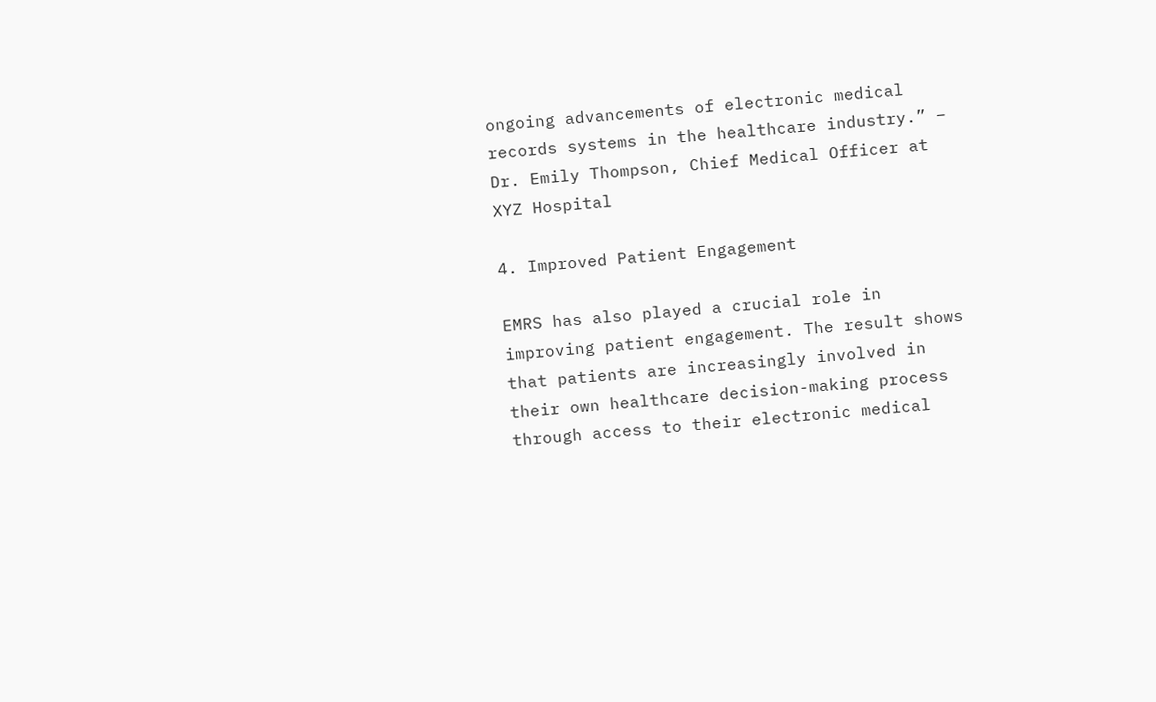ongoing advancements of electronic medical records systems in the healthcare industry.” – Dr. Emily Thompson, Chief Medical Officer at XYZ Hospital

4. Improved Patient Engagement

EMRS has also played a crucial role in improving patient engagement. The result shows that patients are increasingly involved in their own healthcare decision-making process through access to their electronic medical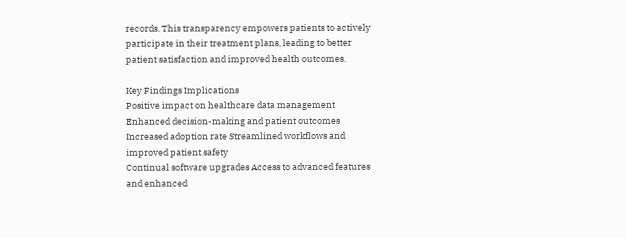records. This transparency empowers patients to actively participate in their treatment plans, leading to better patient satisfaction and improved health outcomes.

Key Findings Implications
Positive impact on healthcare data management Enhanced decision-making and patient outcomes
Increased adoption rate Streamlined workflows and improved patient safety
Continual software upgrades Access to advanced features and enhanced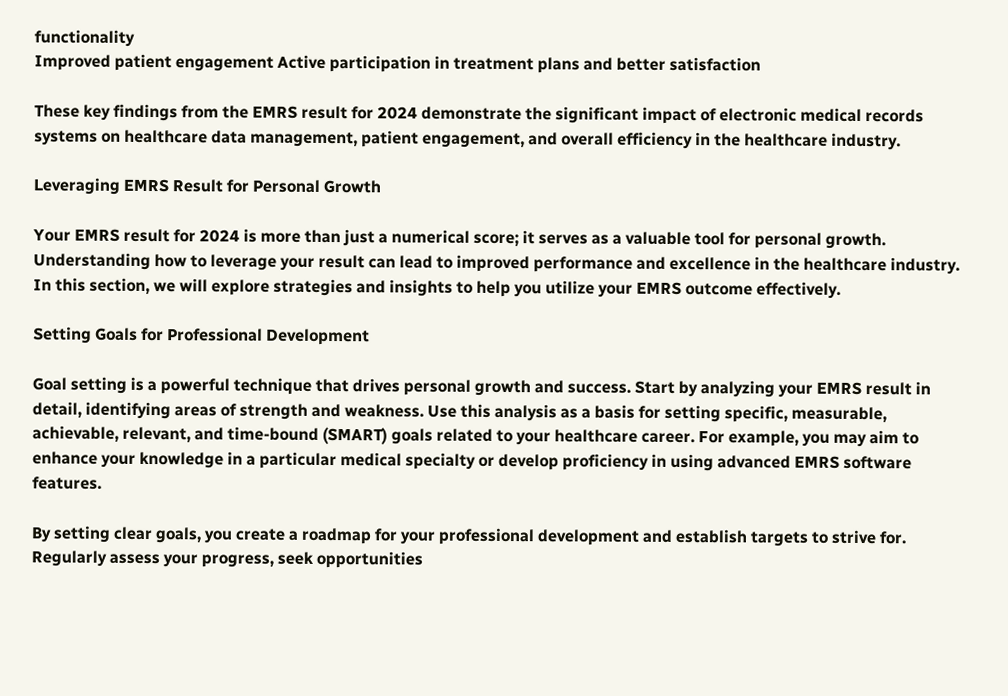functionality
Improved patient engagement Active participation in treatment plans and better satisfaction

These key findings from the EMRS result for 2024 demonstrate the significant impact of electronic medical records systems on healthcare data management, patient engagement, and overall efficiency in the healthcare industry.

Leveraging EMRS Result for Personal Growth

Your EMRS result for 2024 is more than just a numerical score; it serves as a valuable tool for personal growth. Understanding how to leverage your result can lead to improved performance and excellence in the healthcare industry. In this section, we will explore strategies and insights to help you utilize your EMRS outcome effectively.

Setting Goals for Professional Development

Goal setting is a powerful technique that drives personal growth and success. Start by analyzing your EMRS result in detail, identifying areas of strength and weakness. Use this analysis as a basis for setting specific, measurable, achievable, relevant, and time-bound (SMART) goals related to your healthcare career. For example, you may aim to enhance your knowledge in a particular medical specialty or develop proficiency in using advanced EMRS software features.

By setting clear goals, you create a roadmap for your professional development and establish targets to strive for. Regularly assess your progress, seek opportunities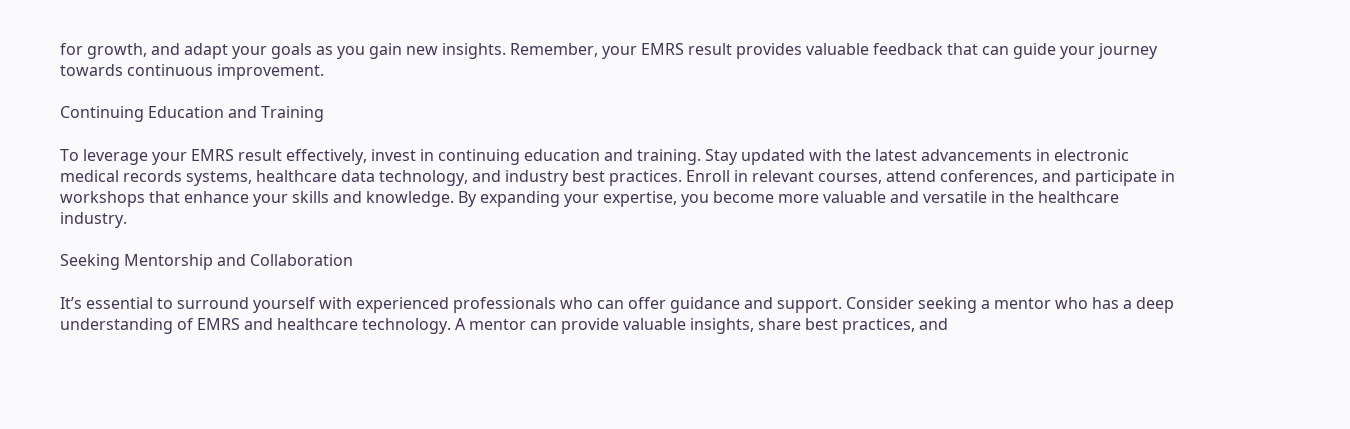for growth, and adapt your goals as you gain new insights. Remember, your EMRS result provides valuable feedback that can guide your journey towards continuous improvement.

Continuing Education and Training

To leverage your EMRS result effectively, invest in continuing education and training. Stay updated with the latest advancements in electronic medical records systems, healthcare data technology, and industry best practices. Enroll in relevant courses, attend conferences, and participate in workshops that enhance your skills and knowledge. By expanding your expertise, you become more valuable and versatile in the healthcare industry.

Seeking Mentorship and Collaboration

It’s essential to surround yourself with experienced professionals who can offer guidance and support. Consider seeking a mentor who has a deep understanding of EMRS and healthcare technology. A mentor can provide valuable insights, share best practices, and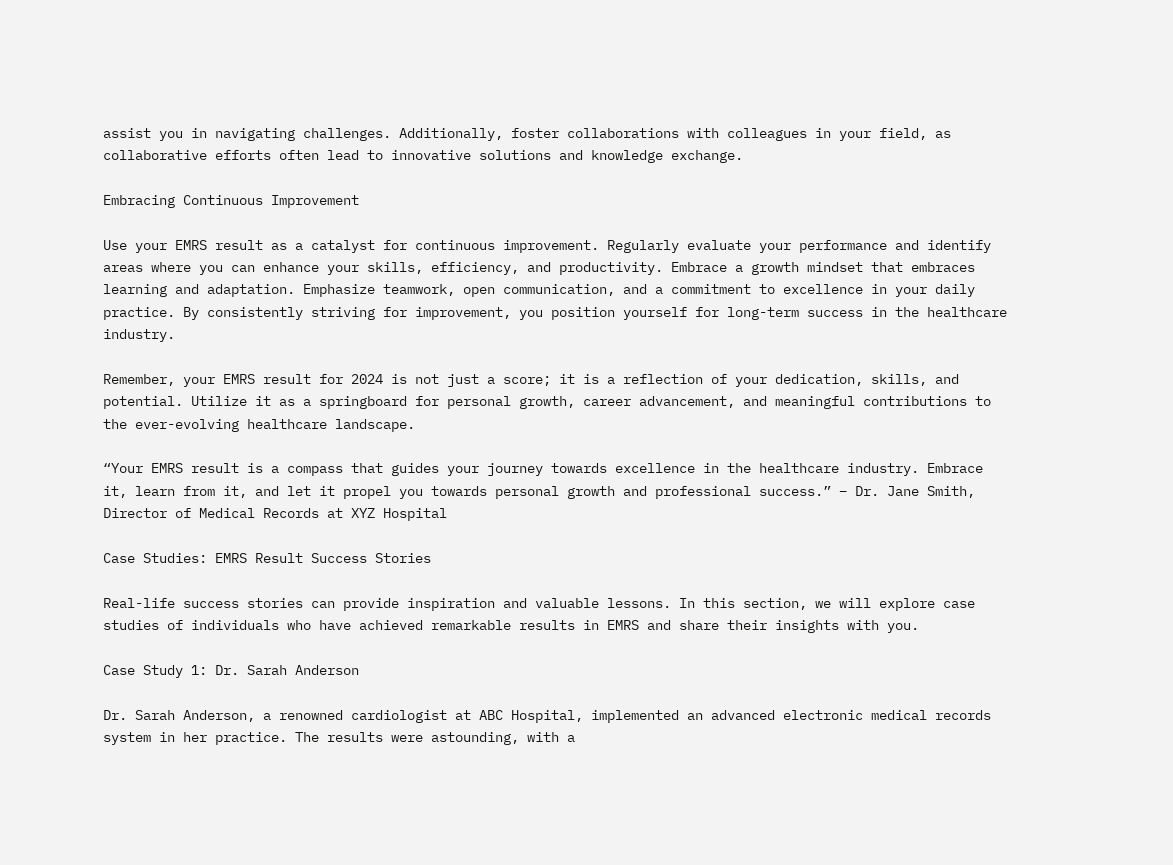assist you in navigating challenges. Additionally, foster collaborations with colleagues in your field, as collaborative efforts often lead to innovative solutions and knowledge exchange.

Embracing Continuous Improvement

Use your EMRS result as a catalyst for continuous improvement. Regularly evaluate your performance and identify areas where you can enhance your skills, efficiency, and productivity. Embrace a growth mindset that embraces learning and adaptation. Emphasize teamwork, open communication, and a commitment to excellence in your daily practice. By consistently striving for improvement, you position yourself for long-term success in the healthcare industry.

Remember, your EMRS result for 2024 is not just a score; it is a reflection of your dedication, skills, and potential. Utilize it as a springboard for personal growth, career advancement, and meaningful contributions to the ever-evolving healthcare landscape.

“Your EMRS result is a compass that guides your journey towards excellence in the healthcare industry. Embrace it, learn from it, and let it propel you towards personal growth and professional success.” – Dr. Jane Smith, Director of Medical Records at XYZ Hospital

Case Studies: EMRS Result Success Stories

Real-life success stories can provide inspiration and valuable lessons. In this section, we will explore case studies of individuals who have achieved remarkable results in EMRS and share their insights with you.

Case Study 1: Dr. Sarah Anderson

Dr. Sarah Anderson, a renowned cardiologist at ABC Hospital, implemented an advanced electronic medical records system in her practice. The results were astounding, with a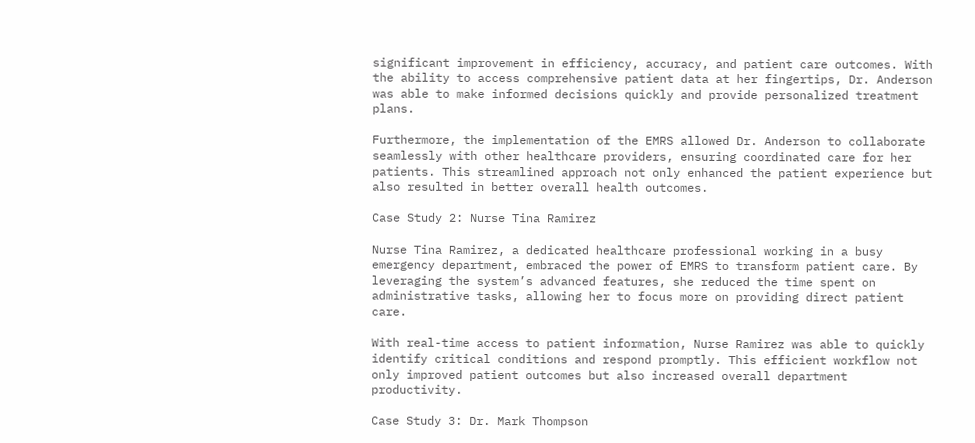significant improvement in efficiency, accuracy, and patient care outcomes. With the ability to access comprehensive patient data at her fingertips, Dr. Anderson was able to make informed decisions quickly and provide personalized treatment plans.

Furthermore, the implementation of the EMRS allowed Dr. Anderson to collaborate seamlessly with other healthcare providers, ensuring coordinated care for her patients. This streamlined approach not only enhanced the patient experience but also resulted in better overall health outcomes.

Case Study 2: Nurse Tina Ramirez

Nurse Tina Ramirez, a dedicated healthcare professional working in a busy emergency department, embraced the power of EMRS to transform patient care. By leveraging the system’s advanced features, she reduced the time spent on administrative tasks, allowing her to focus more on providing direct patient care.

With real-time access to patient information, Nurse Ramirez was able to quickly identify critical conditions and respond promptly. This efficient workflow not only improved patient outcomes but also increased overall department productivity.

Case Study 3: Dr. Mark Thompson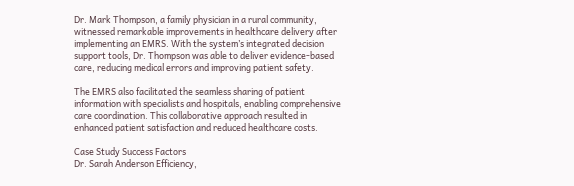Dr. Mark Thompson, a family physician in a rural community, witnessed remarkable improvements in healthcare delivery after implementing an EMRS. With the system’s integrated decision support tools, Dr. Thompson was able to deliver evidence-based care, reducing medical errors and improving patient safety.

The EMRS also facilitated the seamless sharing of patient information with specialists and hospitals, enabling comprehensive care coordination. This collaborative approach resulted in enhanced patient satisfaction and reduced healthcare costs.

Case Study Success Factors
Dr. Sarah Anderson Efficiency,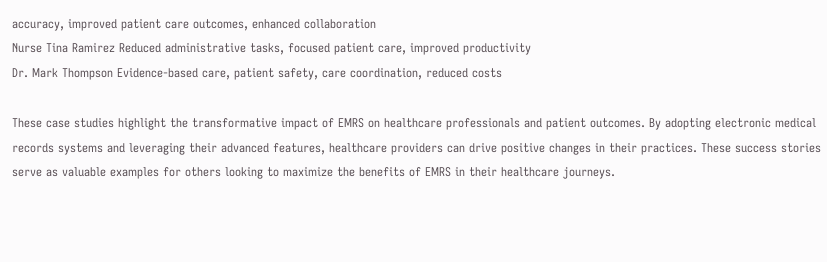accuracy, improved patient care outcomes, enhanced collaboration
Nurse Tina Ramirez Reduced administrative tasks, focused patient care, improved productivity
Dr. Mark Thompson Evidence-based care, patient safety, care coordination, reduced costs

These case studies highlight the transformative impact of EMRS on healthcare professionals and patient outcomes. By adopting electronic medical records systems and leveraging their advanced features, healthcare providers can drive positive changes in their practices. These success stories serve as valuable examples for others looking to maximize the benefits of EMRS in their healthcare journeys.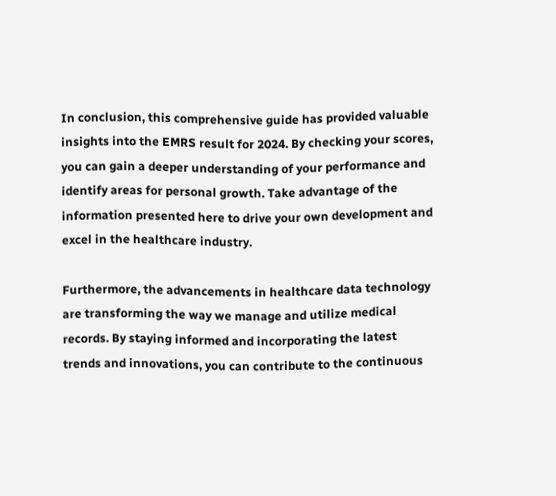In conclusion, this comprehensive guide has provided valuable insights into the EMRS result for 2024. By checking your scores, you can gain a deeper understanding of your performance and identify areas for personal growth. Take advantage of the information presented here to drive your own development and excel in the healthcare industry.

Furthermore, the advancements in healthcare data technology are transforming the way we manage and utilize medical records. By staying informed and incorporating the latest trends and innovations, you can contribute to the continuous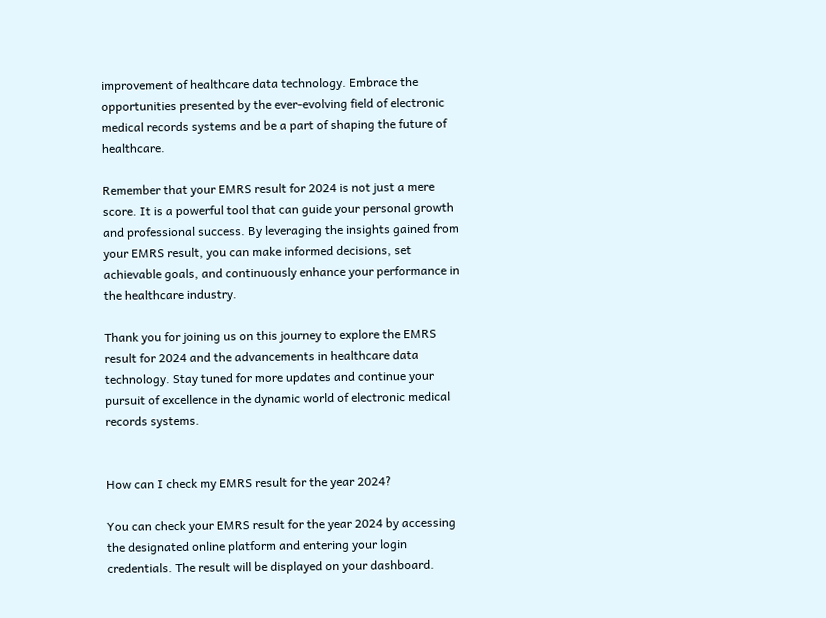improvement of healthcare data technology. Embrace the opportunities presented by the ever-evolving field of electronic medical records systems and be a part of shaping the future of healthcare.

Remember that your EMRS result for 2024 is not just a mere score. It is a powerful tool that can guide your personal growth and professional success. By leveraging the insights gained from your EMRS result, you can make informed decisions, set achievable goals, and continuously enhance your performance in the healthcare industry.

Thank you for joining us on this journey to explore the EMRS result for 2024 and the advancements in healthcare data technology. Stay tuned for more updates and continue your pursuit of excellence in the dynamic world of electronic medical records systems.


How can I check my EMRS result for the year 2024?

You can check your EMRS result for the year 2024 by accessing the designated online platform and entering your login credentials. The result will be displayed on your dashboard.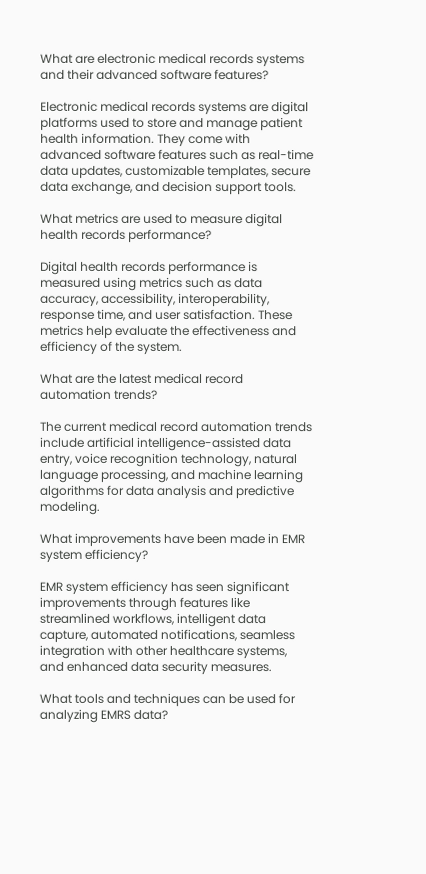What are electronic medical records systems and their advanced software features?

Electronic medical records systems are digital platforms used to store and manage patient health information. They come with advanced software features such as real-time data updates, customizable templates, secure data exchange, and decision support tools.

What metrics are used to measure digital health records performance?

Digital health records performance is measured using metrics such as data accuracy, accessibility, interoperability, response time, and user satisfaction. These metrics help evaluate the effectiveness and efficiency of the system.

What are the latest medical record automation trends?

The current medical record automation trends include artificial intelligence-assisted data entry, voice recognition technology, natural language processing, and machine learning algorithms for data analysis and predictive modeling.

What improvements have been made in EMR system efficiency?

EMR system efficiency has seen significant improvements through features like streamlined workflows, intelligent data capture, automated notifications, seamless integration with other healthcare systems, and enhanced data security measures.

What tools and techniques can be used for analyzing EMRS data?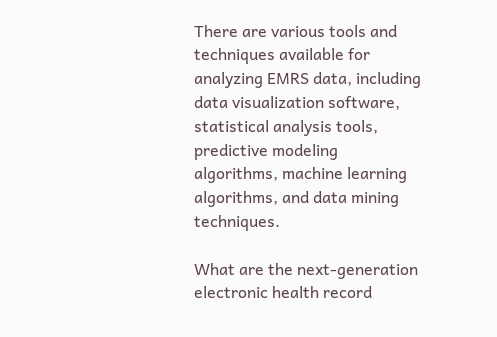There are various tools and techniques available for analyzing EMRS data, including data visualization software, statistical analysis tools, predictive modeling algorithms, machine learning algorithms, and data mining techniques.

What are the next-generation electronic health record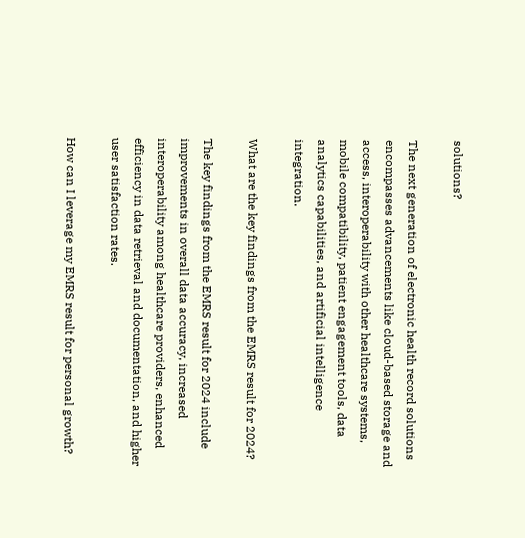solutions?

The next generation of electronic health record solutions encompasses advancements like cloud-based storage and access, interoperability with other healthcare systems, mobile compatibility, patient engagement tools, data analytics capabilities, and artificial intelligence integration.

What are the key findings from the EMRS result for 2024?

The key findings from the EMRS result for 2024 include improvements in overall data accuracy, increased interoperability among healthcare providers, enhanced efficiency in data retrieval and documentation, and higher user satisfaction rates.

How can I leverage my EMRS result for personal growth?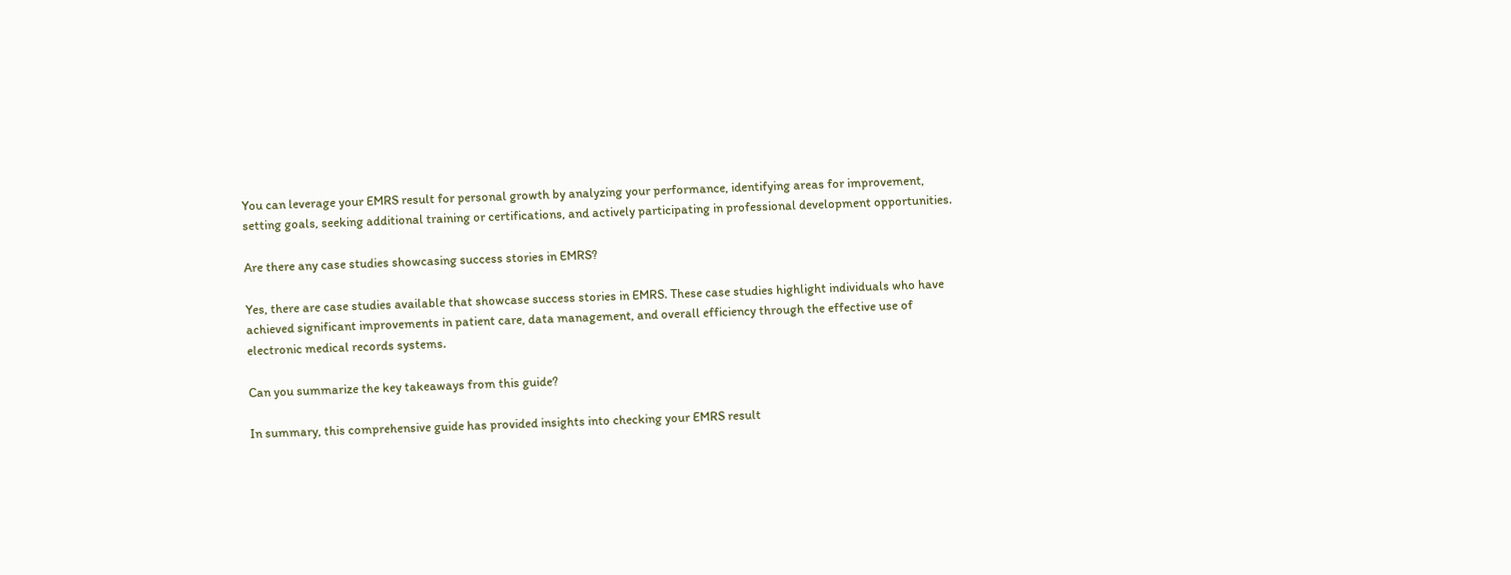You can leverage your EMRS result for personal growth by analyzing your performance, identifying areas for improvement, setting goals, seeking additional training or certifications, and actively participating in professional development opportunities.

Are there any case studies showcasing success stories in EMRS?

Yes, there are case studies available that showcase success stories in EMRS. These case studies highlight individuals who have achieved significant improvements in patient care, data management, and overall efficiency through the effective use of electronic medical records systems.

Can you summarize the key takeaways from this guide?

In summary, this comprehensive guide has provided insights into checking your EMRS result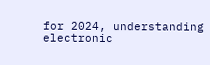for 2024, understanding electronic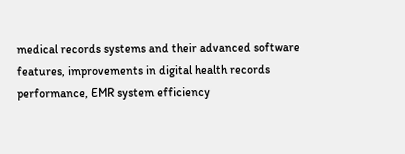medical records systems and their advanced software features, improvements in digital health records performance, EMR system efficiency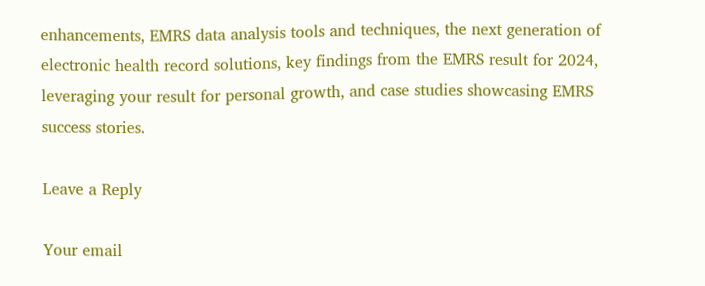enhancements, EMRS data analysis tools and techniques, the next generation of electronic health record solutions, key findings from the EMRS result for 2024, leveraging your result for personal growth, and case studies showcasing EMRS success stories.

Leave a Reply

Your email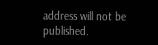address will not be published.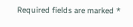Required fields are marked *